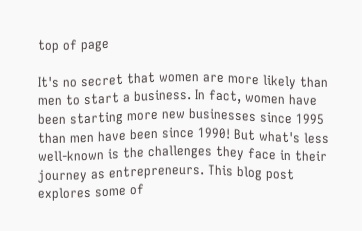top of page

It's no secret that women are more likely than men to start a business. In fact, women have been starting more new businesses since 1995 than men have been since 1990! But what's less well-known is the challenges they face in their journey as entrepreneurs. This blog post explores some of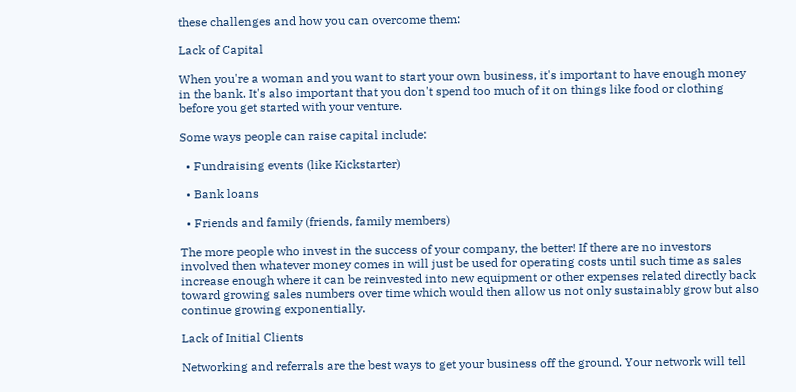these challenges and how you can overcome them:

Lack of Capital

When you're a woman and you want to start your own business, it's important to have enough money in the bank. It's also important that you don't spend too much of it on things like food or clothing before you get started with your venture.

Some ways people can raise capital include:

  • Fundraising events (like Kickstarter)

  • Bank loans

  • Friends and family (friends, family members)

The more people who invest in the success of your company, the better! If there are no investors involved then whatever money comes in will just be used for operating costs until such time as sales increase enough where it can be reinvested into new equipment or other expenses related directly back toward growing sales numbers over time which would then allow us not only sustainably grow but also continue growing exponentially.

Lack of Initial Clients

Networking and referrals are the best ways to get your business off the ground. Your network will tell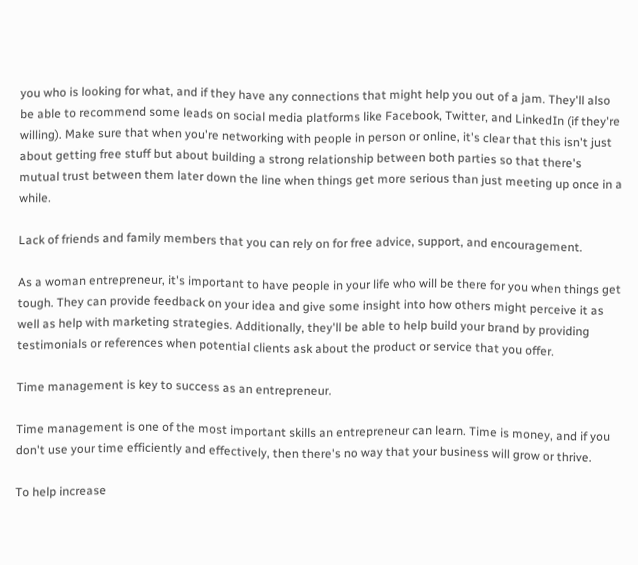you who is looking for what, and if they have any connections that might help you out of a jam. They'll also be able to recommend some leads on social media platforms like Facebook, Twitter, and LinkedIn (if they're willing). Make sure that when you're networking with people in person or online, it's clear that this isn't just about getting free stuff but about building a strong relationship between both parties so that there's mutual trust between them later down the line when things get more serious than just meeting up once in a while.

Lack of friends and family members that you can rely on for free advice, support, and encouragement.

As a woman entrepreneur, it's important to have people in your life who will be there for you when things get tough. They can provide feedback on your idea and give some insight into how others might perceive it as well as help with marketing strategies. Additionally, they'll be able to help build your brand by providing testimonials or references when potential clients ask about the product or service that you offer.

Time management is key to success as an entrepreneur.

Time management is one of the most important skills an entrepreneur can learn. Time is money, and if you don't use your time efficiently and effectively, then there's no way that your business will grow or thrive.

To help increase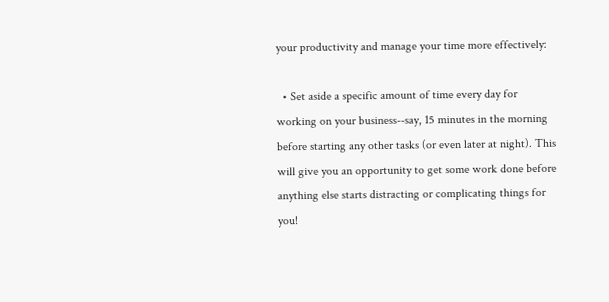your productivity and manage your time more effectively:

  • Set aside a specific amount of time every day for working on your business--say, 15 minutes in the morning before starting any other tasks (or even later at night). This will give you an opportunity to get some work done before anything else starts distracting or complicating things for you!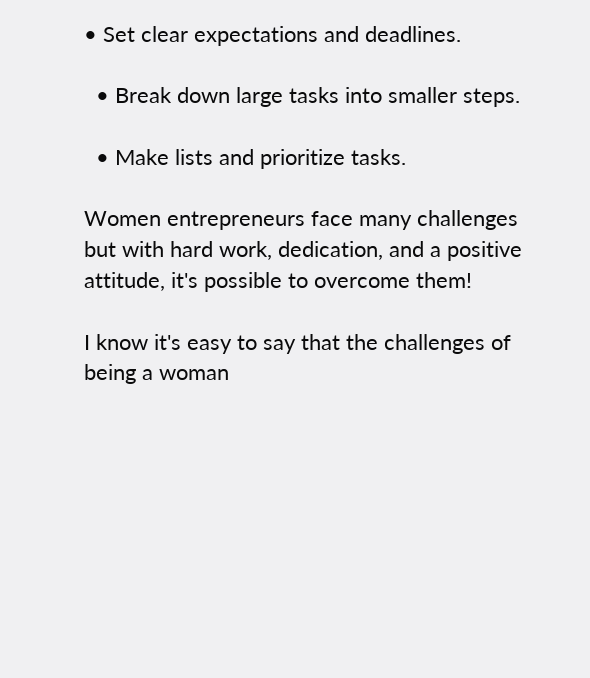• Set clear expectations and deadlines.

  • Break down large tasks into smaller steps.

  • Make lists and prioritize tasks.

Women entrepreneurs face many challenges but with hard work, dedication, and a positive attitude, it's possible to overcome them!

I know it's easy to say that the challenges of being a woman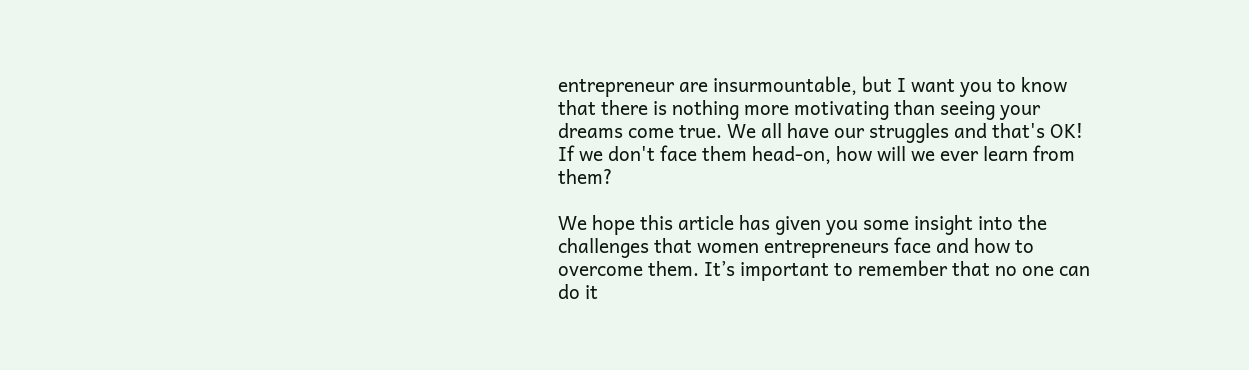entrepreneur are insurmountable, but I want you to know that there is nothing more motivating than seeing your dreams come true. We all have our struggles and that's OK! If we don't face them head-on, how will we ever learn from them?

We hope this article has given you some insight into the challenges that women entrepreneurs face and how to overcome them. It’s important to remember that no one can do it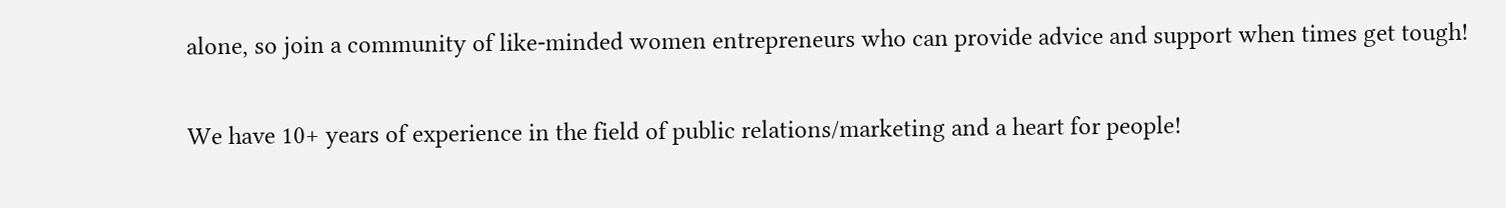alone, so join a community of like-minded women entrepreneurs who can provide advice and support when times get tough!

We have 10+ years of experience in the field of public relations/marketing and a heart for people!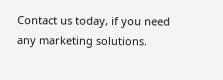Contact us today, if you need any marketing solutions.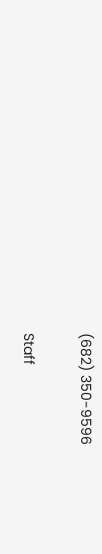(682) 350-9596

Staff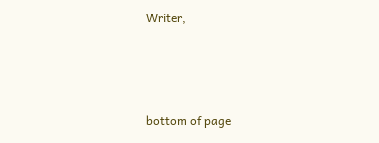Writer,



bottom of page